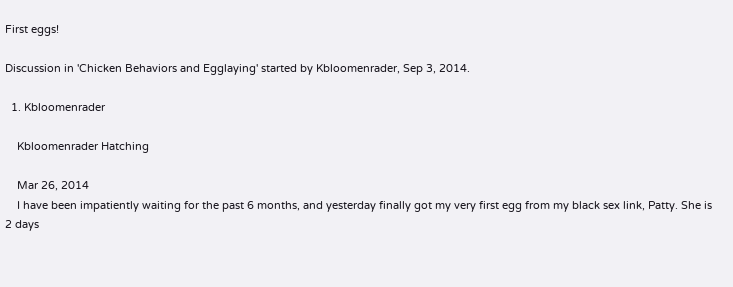First eggs!

Discussion in 'Chicken Behaviors and Egglaying' started by Kbloomenrader, Sep 3, 2014.

  1. Kbloomenrader

    Kbloomenrader Hatching

    Mar 26, 2014
    I have been impatiently waiting for the past 6 months, and yesterday finally got my very first egg from my black sex link, Patty. She is 2 days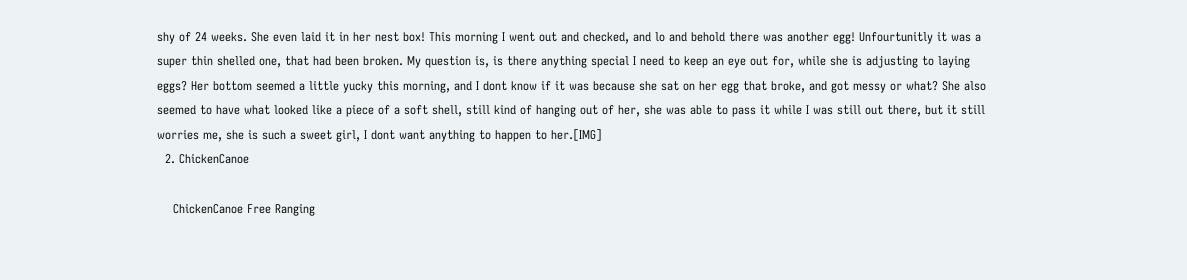shy of 24 weeks. She even laid it in her nest box! This morning I went out and checked, and lo and behold there was another egg! Unfourtunitly it was a super thin shelled one, that had been broken. My question is, is there anything special I need to keep an eye out for, while she is adjusting to laying eggs? Her bottom seemed a little yucky this morning, and I dont know if it was because she sat on her egg that broke, and got messy or what? She also seemed to have what looked like a piece of a soft shell, still kind of hanging out of her, she was able to pass it while I was still out there, but it still worries me, she is such a sweet girl, I dont want anything to happen to her.[IMG]
  2. ChickenCanoe

    ChickenCanoe Free Ranging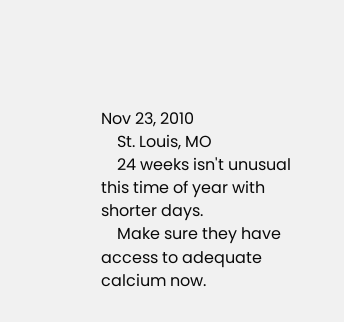Nov 23, 2010
    St. Louis, MO
    24 weeks isn't unusual this time of year with shorter days.
    Make sure they have access to adequate calcium now.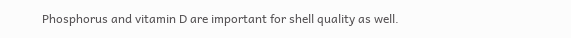Phosphorus and vitamin D are important for shell quality as well.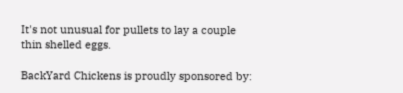It's not unusual for pullets to lay a couple thin shelled eggs.

BackYard Chickens is proudly sponsored by: